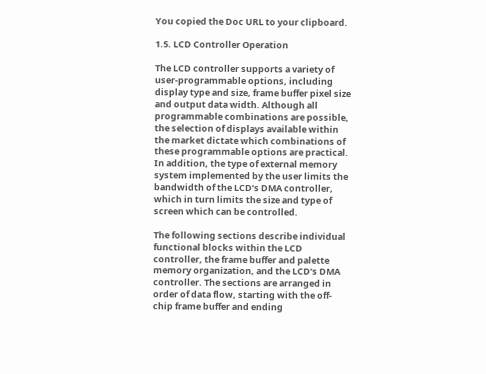You copied the Doc URL to your clipboard.

1.5. LCD Controller Operation

The LCD controller supports a variety of user-programmable options, including display type and size, frame buffer pixel size and output data width. Although all programmable combinations are possible, the selection of displays available within the market dictate which combinations of these programmable options are practical. In addition, the type of external memory system implemented by the user limits the bandwidth of the LCD’s DMA controller, which in turn limits the size and type of screen which can be controlled.

The following sections describe individual functional blocks within the LCD controller, the frame buffer and palette memory organization, and the LCD’s DMA controller. The sections are arranged in order of data flow, starting with the off-chip frame buffer and ending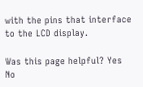with the pins that interface to the LCD display.

Was this page helpful? Yes No